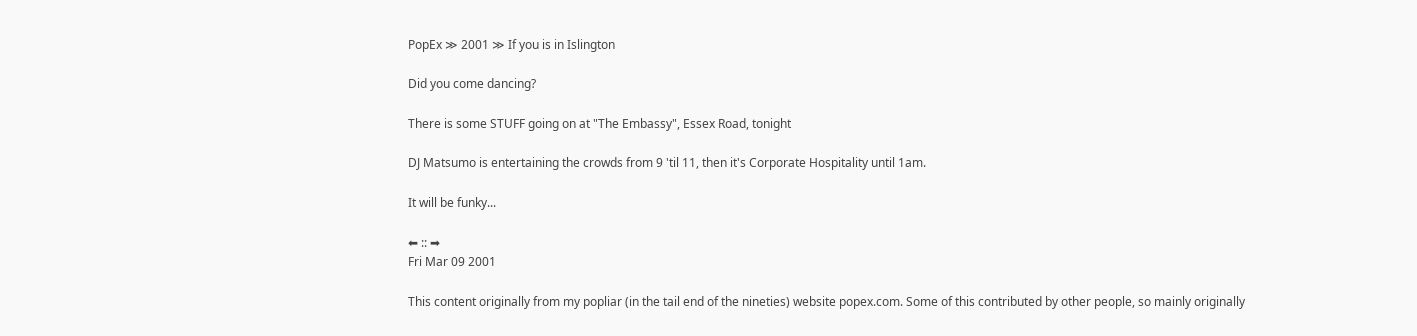PopEx ≫ 2001 ≫ If you is in Islington

Did you come dancing?

There is some STUFF going on at "The Embassy", Essex Road, tonight

DJ Matsumo is entertaining the crowds from 9 'til 11, then it's Corporate Hospitality until 1am.

It will be funky...

⬅ :: ➡
Fri Mar 09 2001

This content originally from my popliar (in the tail end of the nineties) website popex.com. Some of this contributed by other people, so mainly originally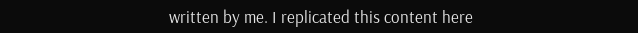written by me. I replicated this content here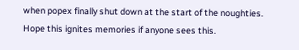when popex finally shut down at the start of the noughties. Hope this ignites memories if anyone sees this.